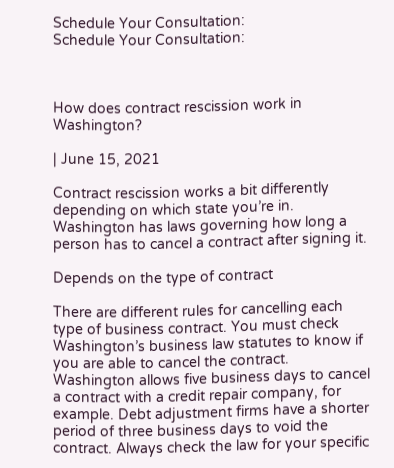Schedule Your Consultation:
Schedule Your Consultation:



How does contract rescission work in Washington?

| June 15, 2021

Contract rescission works a bit differently depending on which state you’re in. Washington has laws governing how long a person has to cancel a contract after signing it.

Depends on the type of contract

There are different rules for cancelling each type of business contract. You must check Washington’s business law statutes to know if you are able to cancel the contract. Washington allows five business days to cancel a contract with a credit repair company, for example. Debt adjustment firms have a shorter period of three business days to void the contract. Always check the law for your specific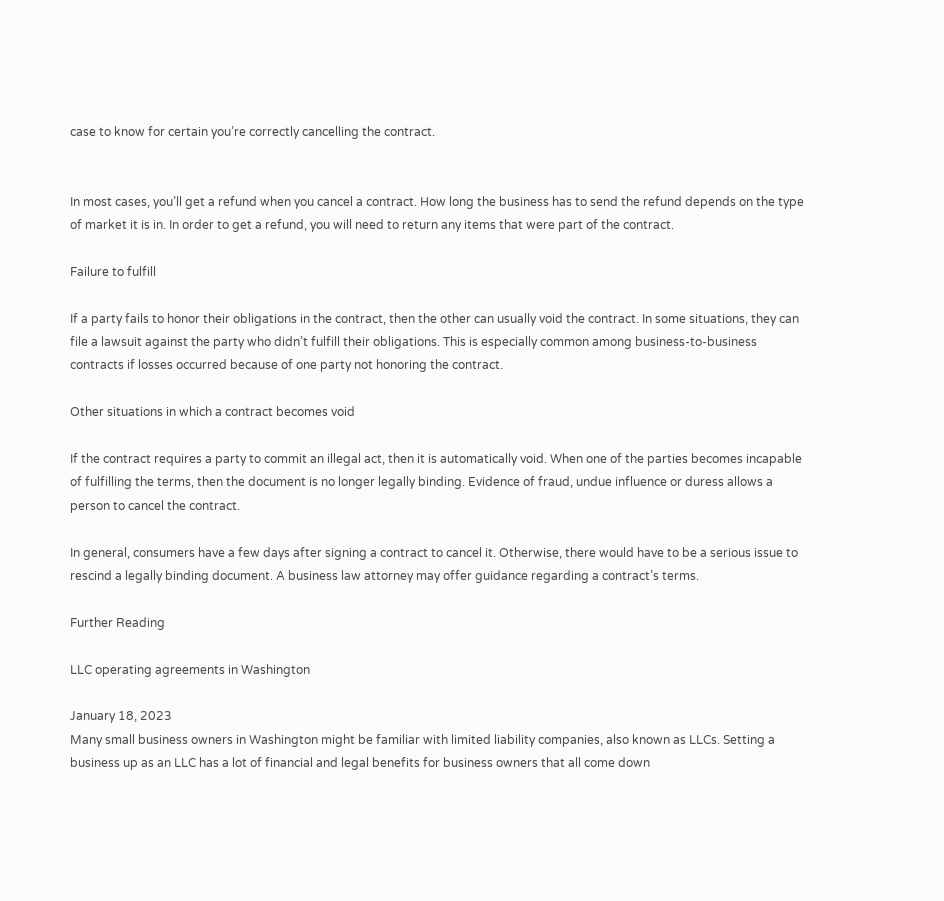case to know for certain you’re correctly cancelling the contract.


In most cases, you’ll get a refund when you cancel a contract. How long the business has to send the refund depends on the type of market it is in. In order to get a refund, you will need to return any items that were part of the contract.

Failure to fulfill

If a party fails to honor their obligations in the contract, then the other can usually void the contract. In some situations, they can file a lawsuit against the party who didn’t fulfill their obligations. This is especially common among business-to-business contracts if losses occurred because of one party not honoring the contract.

Other situations in which a contract becomes void

If the contract requires a party to commit an illegal act, then it is automatically void. When one of the parties becomes incapable of fulfilling the terms, then the document is no longer legally binding. Evidence of fraud, undue influence or duress allows a person to cancel the contract.

In general, consumers have a few days after signing a contract to cancel it. Otherwise, there would have to be a serious issue to rescind a legally binding document. A business law attorney may offer guidance regarding a contract’s terms.

Further Reading

LLC operating agreements in Washington

January 18, 2023
Many small business owners in Washington might be familiar with limited liability companies, also known as LLCs. Setting a business up as an LLC has a lot of financial and legal benefits for business owners that all come down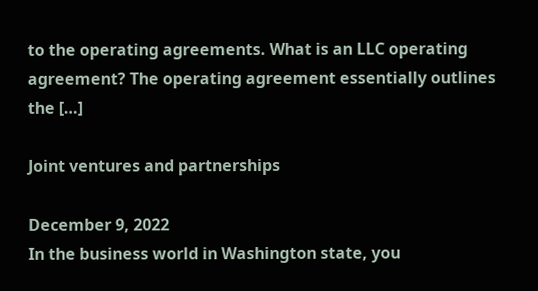to the operating agreements. What is an LLC operating agreement? The operating agreement essentially outlines the […]

Joint ventures and partnerships

December 9, 2022
In the business world in Washington state, you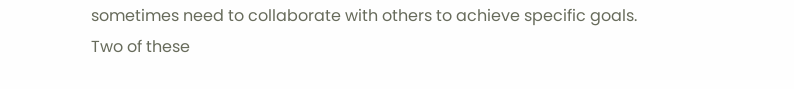sometimes need to collaborate with others to achieve specific goals. Two of these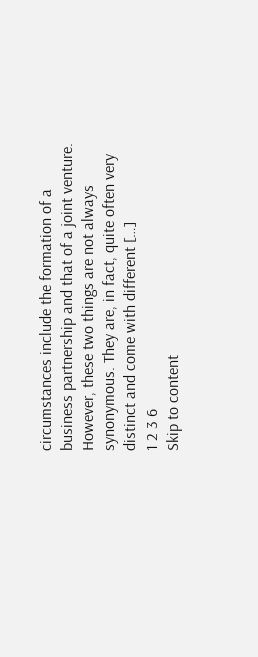circumstances include the formation of a business partnership and that of a joint venture. However, these two things are not always synonymous. They are, in fact, quite often very distinct and come with different […]
1 2 3 6
Skip to content